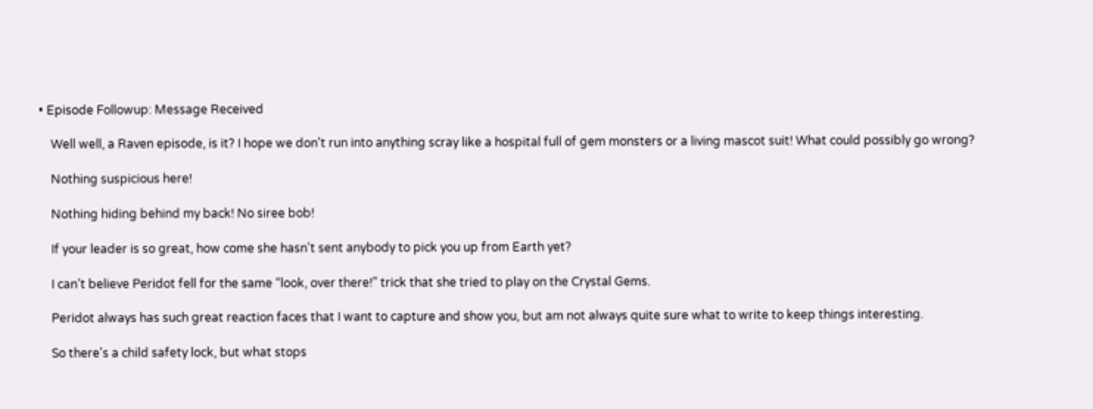• Episode Followup: Message Received

    Well well, a Raven episode, is it? I hope we don't run into anything scray like a hospital full of gem monsters or a living mascot suit! What could possibly go wrong?

    Nothing suspicious here!

    Nothing hiding behind my back! No siree bob!

    If your leader is so great, how come she hasn't sent anybody to pick you up from Earth yet?

    I can’t believe Peridot fell for the same “look, over there!” trick that she tried to play on the Crystal Gems.

    Peridot always has such great reaction faces that I want to capture and show you, but am not always quite sure what to write to keep things interesting.

    So there's a child safety lock, but what stops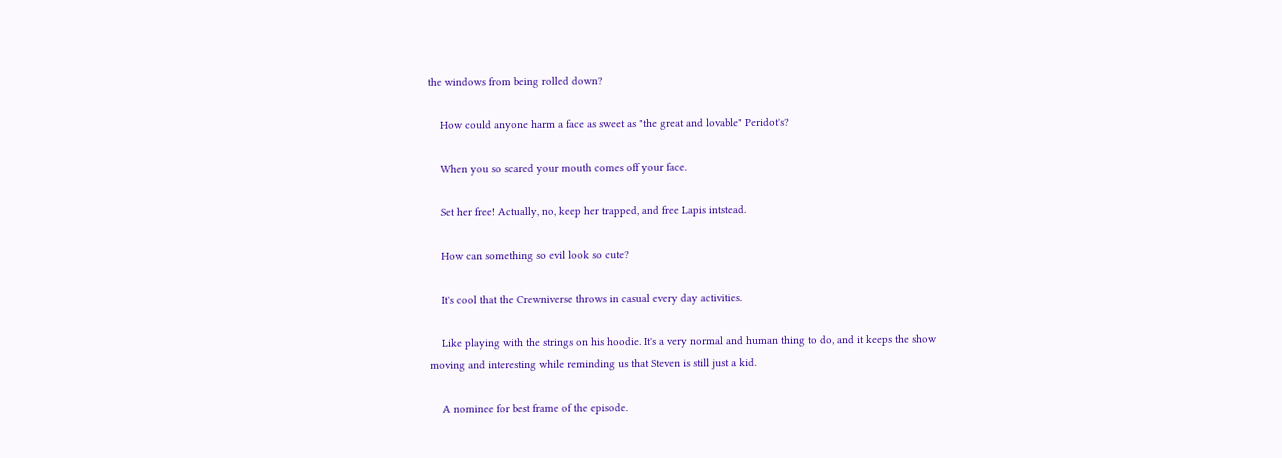the windows from being rolled down?

    How could anyone harm a face as sweet as "the great and lovable" Peridot's?

    When you so scared your mouth comes off your face.

    Set her free! Actually, no, keep her trapped, and free Lapis intstead.

    How can something so evil look so cute?

    It's cool that the Crewniverse throws in casual every day activities.

    Like playing with the strings on his hoodie. It's a very normal and human thing to do, and it keeps the show moving and interesting while reminding us that Steven is still just a kid.

    A nominee for best frame of the episode.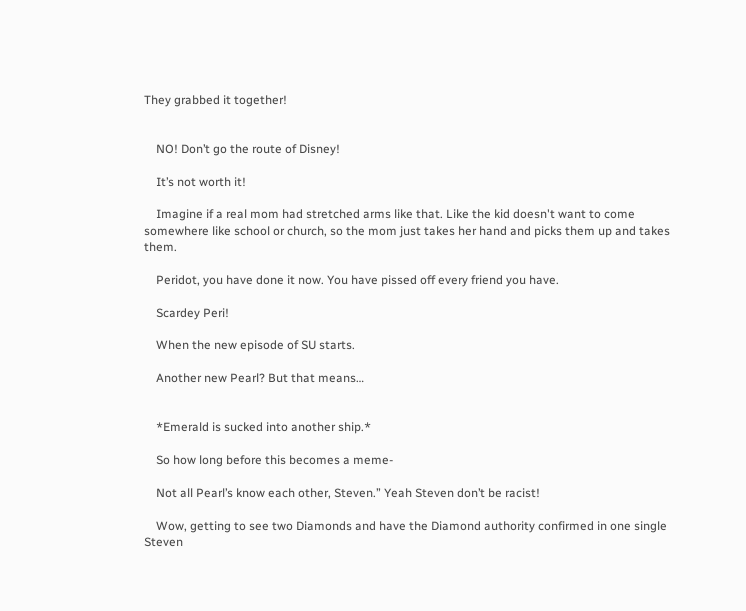They grabbed it together!


    NO! Don’t go the route of Disney!

    It’s not worth it!

    Imagine if a real mom had stretched arms like that. Like the kid doesn't want to come somewhere like school or church, so the mom just takes her hand and picks them up and takes them.

    Peridot, you have done it now. You have pissed off every friend you have.

    Scardey Peri!

    When the new episode of SU starts.

    Another new Pearl? But that means…


    *Emerald is sucked into another ship.*

    So how long before this becomes a meme-

    Not all Pearl’s know each other, Steven.” Yeah Steven don’t be racist!

    Wow, getting to see two Diamonds and have the Diamond authority confirmed in one single Steven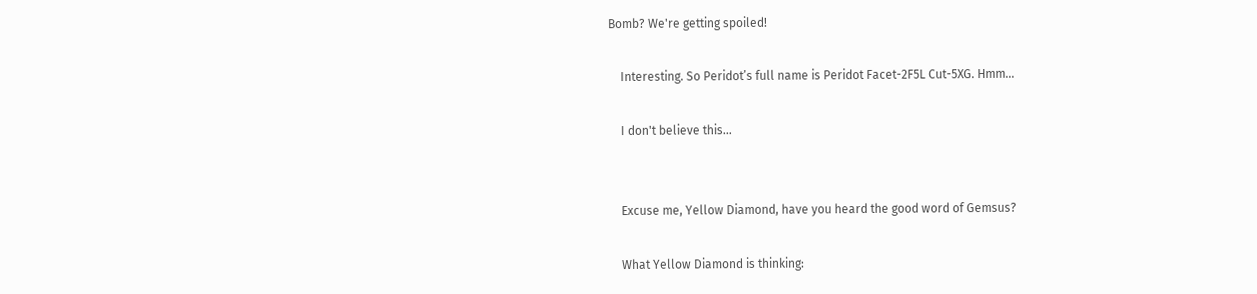Bomb? We're getting spoiled!

    Interesting. So Peridot’s full name is Peridot Facet-2F5L Cut-5XG. Hmm…

    I don't believe this...


    Excuse me, Yellow Diamond, have you heard the good word of Gemsus?

    What Yellow Diamond is thinking: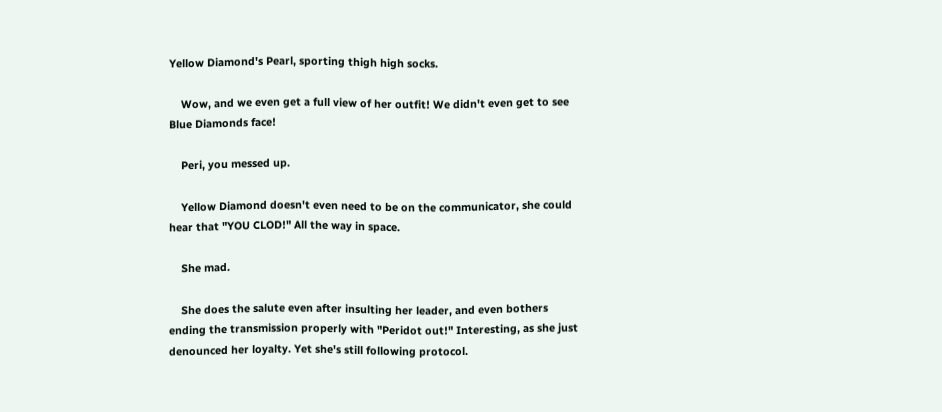Yellow Diamond's Pearl, sporting thigh high socks.

    Wow, and we even get a full view of her outfit! We didn't even get to see Blue Diamonds face!

    Peri, you messed up.

    Yellow Diamond doesn't even need to be on the communicator, she could hear that "YOU CLOD!" All the way in space.

    She mad.

    She does the salute even after insulting her leader, and even bothers ending the transmission properly with "Peridot out!" Interesting, as she just denounced her loyalty. Yet she's still following protocol.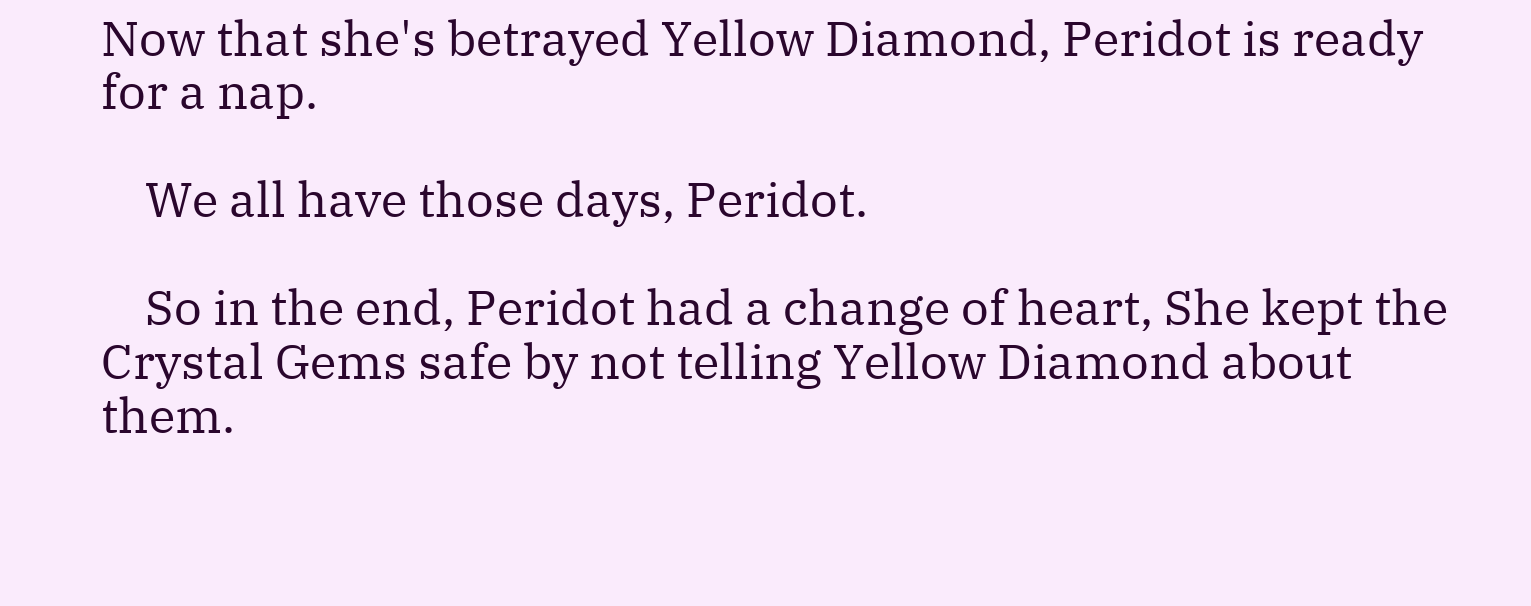Now that she's betrayed Yellow Diamond, Peridot is ready for a nap.

    We all have those days, Peridot.

    So in the end, Peridot had a change of heart, She kept the Crystal Gems safe by not telling Yellow Diamond about them.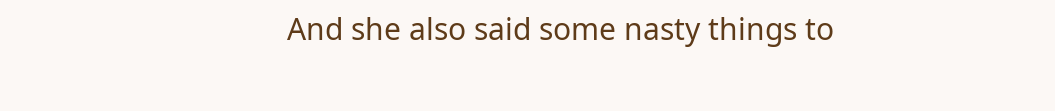And she also said some nasty things to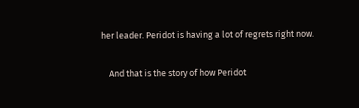her leader. Peridot is having a lot of regrets right now.

    And that is the story of how Peridot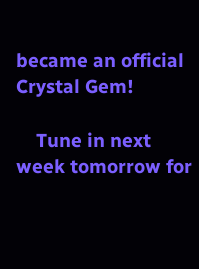became an official Crystal Gem!

    Tune in next week tomorrow for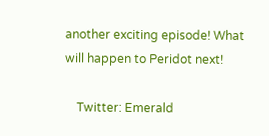another exciting episode! What will happen to Peridot next!

    Twitter: Emerald